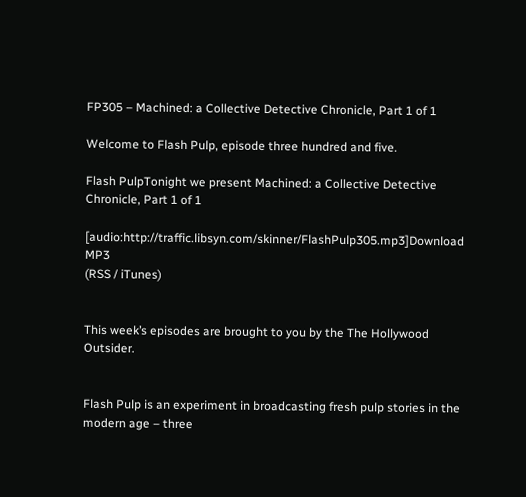FP305 – Machined: a Collective Detective Chronicle, Part 1 of 1

Welcome to Flash Pulp, episode three hundred and five.

Flash PulpTonight we present Machined: a Collective Detective Chronicle, Part 1 of 1

[audio:http://traffic.libsyn.com/skinner/FlashPulp305.mp3]Download MP3
(RSS / iTunes)


This week’s episodes are brought to you by the The Hollywood Outsider.


Flash Pulp is an experiment in broadcasting fresh pulp stories in the modern age – three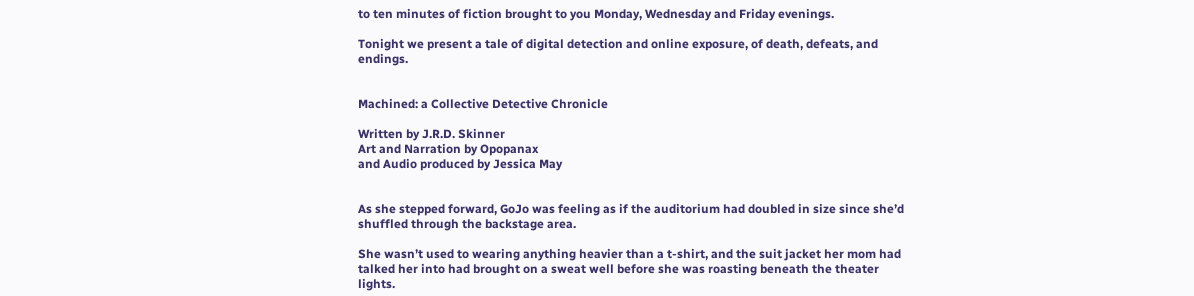to ten minutes of fiction brought to you Monday, Wednesday and Friday evenings.

Tonight we present a tale of digital detection and online exposure, of death, defeats, and endings.


Machined: a Collective Detective Chronicle

Written by J.R.D. Skinner
Art and Narration by Opopanax
and Audio produced by Jessica May


As she stepped forward, GoJo was feeling as if the auditorium had doubled in size since she’d shuffled through the backstage area.

She wasn’t used to wearing anything heavier than a t-shirt, and the suit jacket her mom had talked her into had brought on a sweat well before she was roasting beneath the theater lights.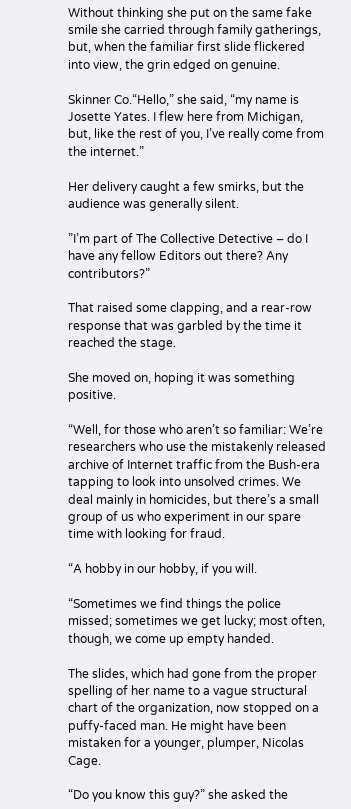Without thinking she put on the same fake smile she carried through family gatherings, but, when the familiar first slide flickered into view, the grin edged on genuine.

Skinner Co.“Hello,” she said, “my name is Josette Yates. I flew here from Michigan, but, like the rest of you, I’ve really come from the internet.”

Her delivery caught a few smirks, but the audience was generally silent.

”I’m part of The Collective Detective – do I have any fellow Editors out there? Any contributors?”

That raised some clapping, and a rear-row response that was garbled by the time it reached the stage.

She moved on, hoping it was something positive.

“Well, for those who aren’t so familiar: We’re researchers who use the mistakenly released archive of Internet traffic from the Bush-era tapping to look into unsolved crimes. We deal mainly in homicides, but there’s a small group of us who experiment in our spare time with looking for fraud.

“A hobby in our hobby, if you will.

“Sometimes we find things the police missed; sometimes we get lucky; most often, though, we come up empty handed.

The slides, which had gone from the proper spelling of her name to a vague structural chart of the organization, now stopped on a puffy-faced man. He might have been mistaken for a younger, plumper, Nicolas Cage.

“Do you know this guy?” she asked the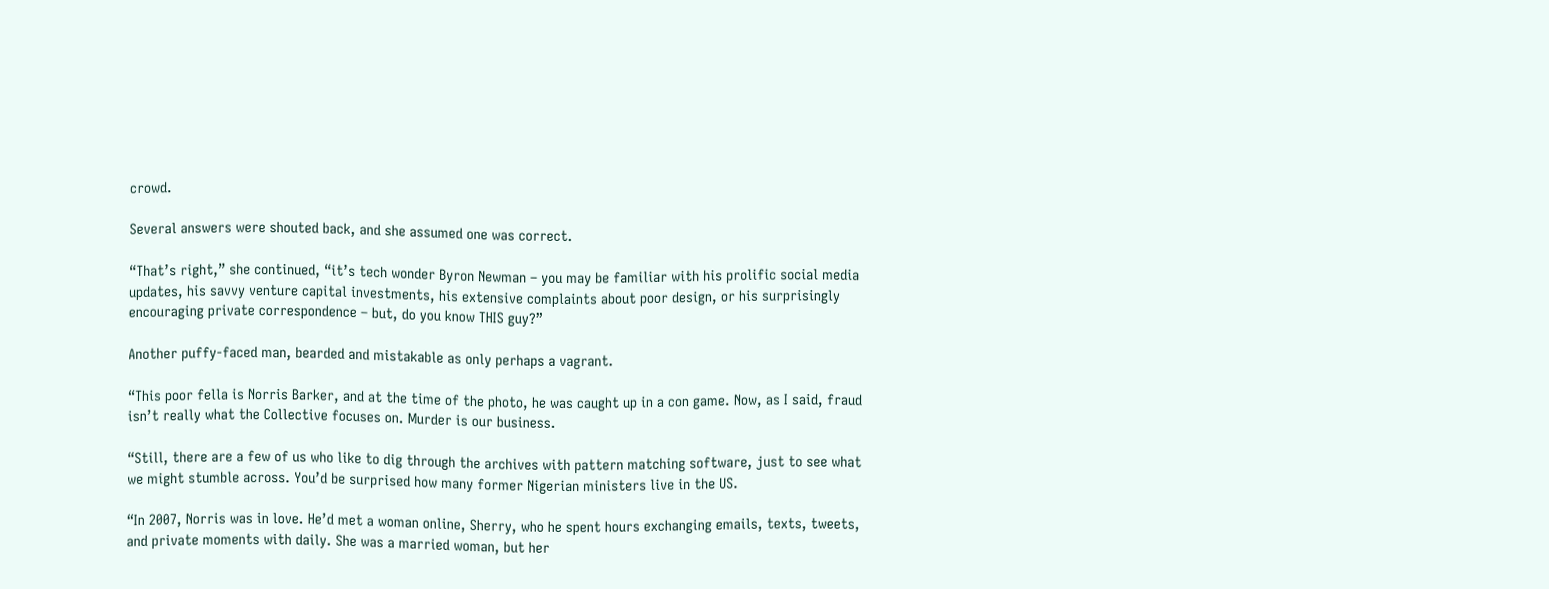crowd.

Several answers were shouted back, and she assumed one was correct.

“That’s right,” she continued, “it’s tech wonder Byron Newman – you may be familiar with his prolific social media updates, his savvy venture capital investments, his extensive complaints about poor design, or his surprisingly encouraging private correspondence – but, do you know THIS guy?”

Another puffy-faced man, bearded and mistakable as only perhaps a vagrant.

“This poor fella is Norris Barker, and at the time of the photo, he was caught up in a con game. Now, as I said, fraud isn’t really what the Collective focuses on. Murder is our business.

“Still, there are a few of us who like to dig through the archives with pattern matching software, just to see what we might stumble across. You’d be surprised how many former Nigerian ministers live in the US.

“In 2007, Norris was in love. He’d met a woman online, Sherry, who he spent hours exchanging emails, texts, tweets, and private moments with daily. She was a married woman, but her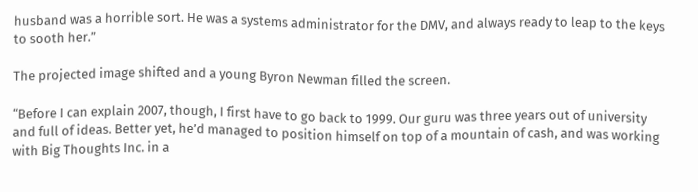husband was a horrible sort. He was a systems administrator for the DMV, and always ready to leap to the keys to sooth her.”

The projected image shifted and a young Byron Newman filled the screen.

“Before I can explain 2007, though, I first have to go back to 1999. Our guru was three years out of university and full of ideas. Better yet, he’d managed to position himself on top of a mountain of cash, and was working with Big Thoughts Inc. in a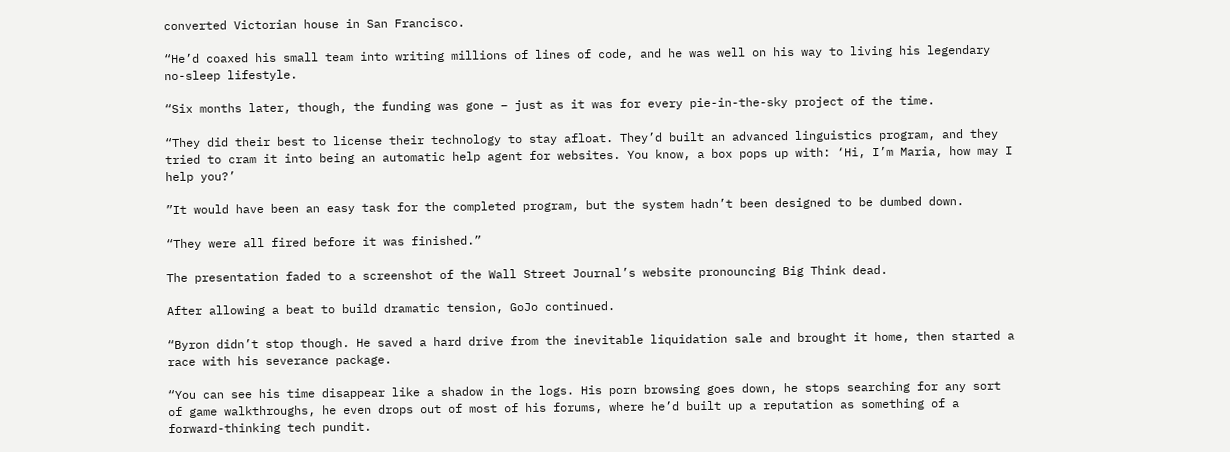converted Victorian house in San Francisco.

“He’d coaxed his small team into writing millions of lines of code, and he was well on his way to living his legendary no-sleep lifestyle.

“Six months later, though, the funding was gone – just as it was for every pie-in-the-sky project of the time.

“They did their best to license their technology to stay afloat. They’d built an advanced linguistics program, and they tried to cram it into being an automatic help agent for websites. You know, a box pops up with: ‘Hi, I’m Maria, how may I help you?’

”It would have been an easy task for the completed program, but the system hadn’t been designed to be dumbed down.

“They were all fired before it was finished.”

The presentation faded to a screenshot of the Wall Street Journal’s website pronouncing Big Think dead.

After allowing a beat to build dramatic tension, GoJo continued.

“Byron didn’t stop though. He saved a hard drive from the inevitable liquidation sale and brought it home, then started a race with his severance package.

“You can see his time disappear like a shadow in the logs. His porn browsing goes down, he stops searching for any sort of game walkthroughs, he even drops out of most of his forums, where he’d built up a reputation as something of a forward-thinking tech pundit.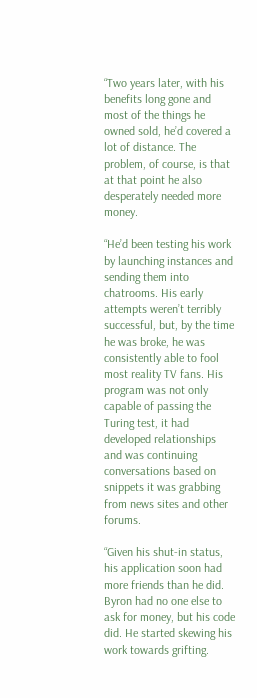“Two years later, with his benefits long gone and most of the things he owned sold, he’d covered a lot of distance. The problem, of course, is that at that point he also desperately needed more money.

“He’d been testing his work by launching instances and sending them into chatrooms. His early attempts weren’t terribly successful, but, by the time he was broke, he was consistently able to fool most reality TV fans. His program was not only capable of passing the Turing test, it had developed relationships and was continuing conversations based on snippets it was grabbing from news sites and other forums.

“Given his shut-in status, his application soon had more friends than he did. Byron had no one else to ask for money, but his code did. He started skewing his work towards grifting.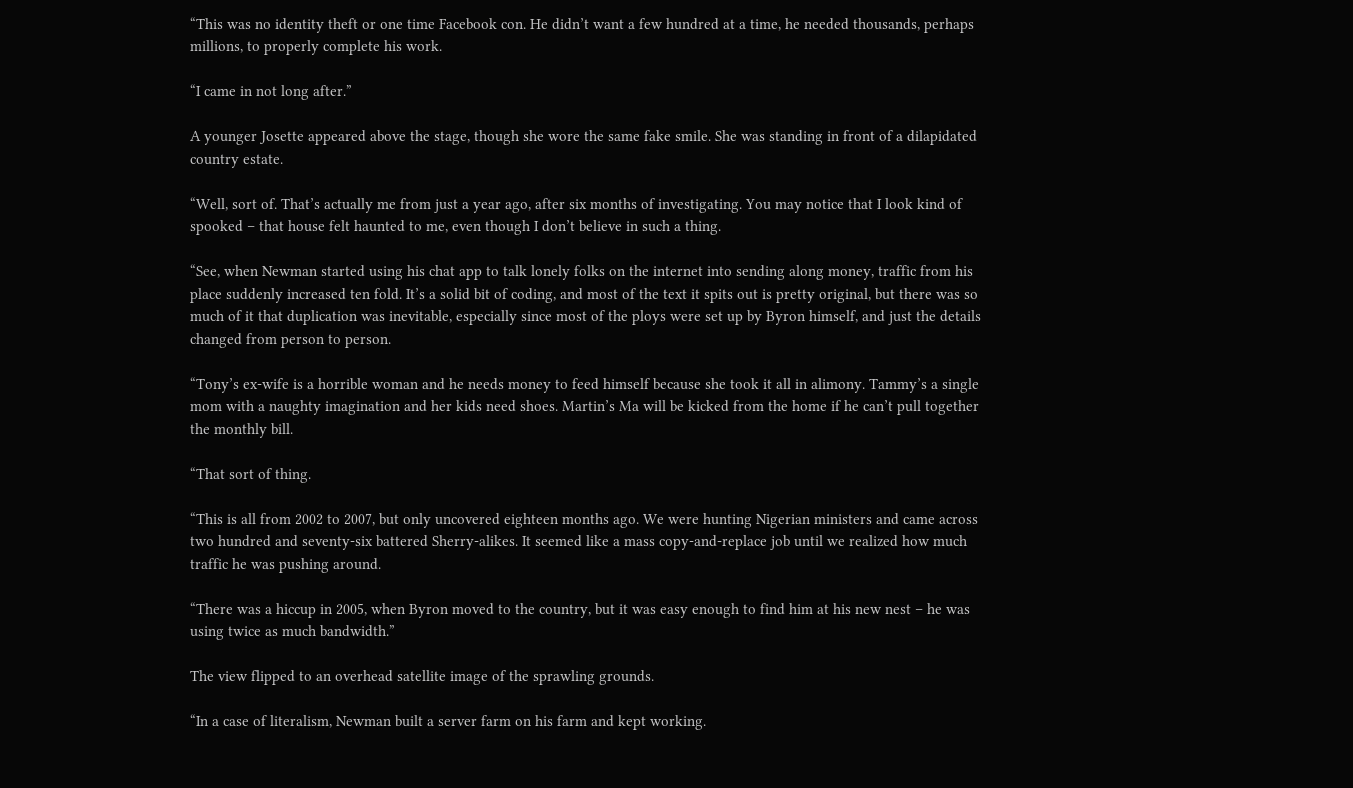“This was no identity theft or one time Facebook con. He didn’t want a few hundred at a time, he needed thousands, perhaps millions, to properly complete his work.

“I came in not long after.”

A younger Josette appeared above the stage, though she wore the same fake smile. She was standing in front of a dilapidated country estate.

“Well, sort of. That’s actually me from just a year ago, after six months of investigating. You may notice that I look kind of spooked – that house felt haunted to me, even though I don’t believe in such a thing.

“See, when Newman started using his chat app to talk lonely folks on the internet into sending along money, traffic from his place suddenly increased ten fold. It’s a solid bit of coding, and most of the text it spits out is pretty original, but there was so much of it that duplication was inevitable, especially since most of the ploys were set up by Byron himself, and just the details changed from person to person.

“Tony’s ex-wife is a horrible woman and he needs money to feed himself because she took it all in alimony. Tammy’s a single mom with a naughty imagination and her kids need shoes. Martin’s Ma will be kicked from the home if he can’t pull together the monthly bill.

“That sort of thing.

“This is all from 2002 to 2007, but only uncovered eighteen months ago. We were hunting Nigerian ministers and came across two hundred and seventy-six battered Sherry-alikes. It seemed like a mass copy-and-replace job until we realized how much traffic he was pushing around.

“There was a hiccup in 2005, when Byron moved to the country, but it was easy enough to find him at his new nest – he was using twice as much bandwidth.”

The view flipped to an overhead satellite image of the sprawling grounds.

“In a case of literalism, Newman built a server farm on his farm and kept working.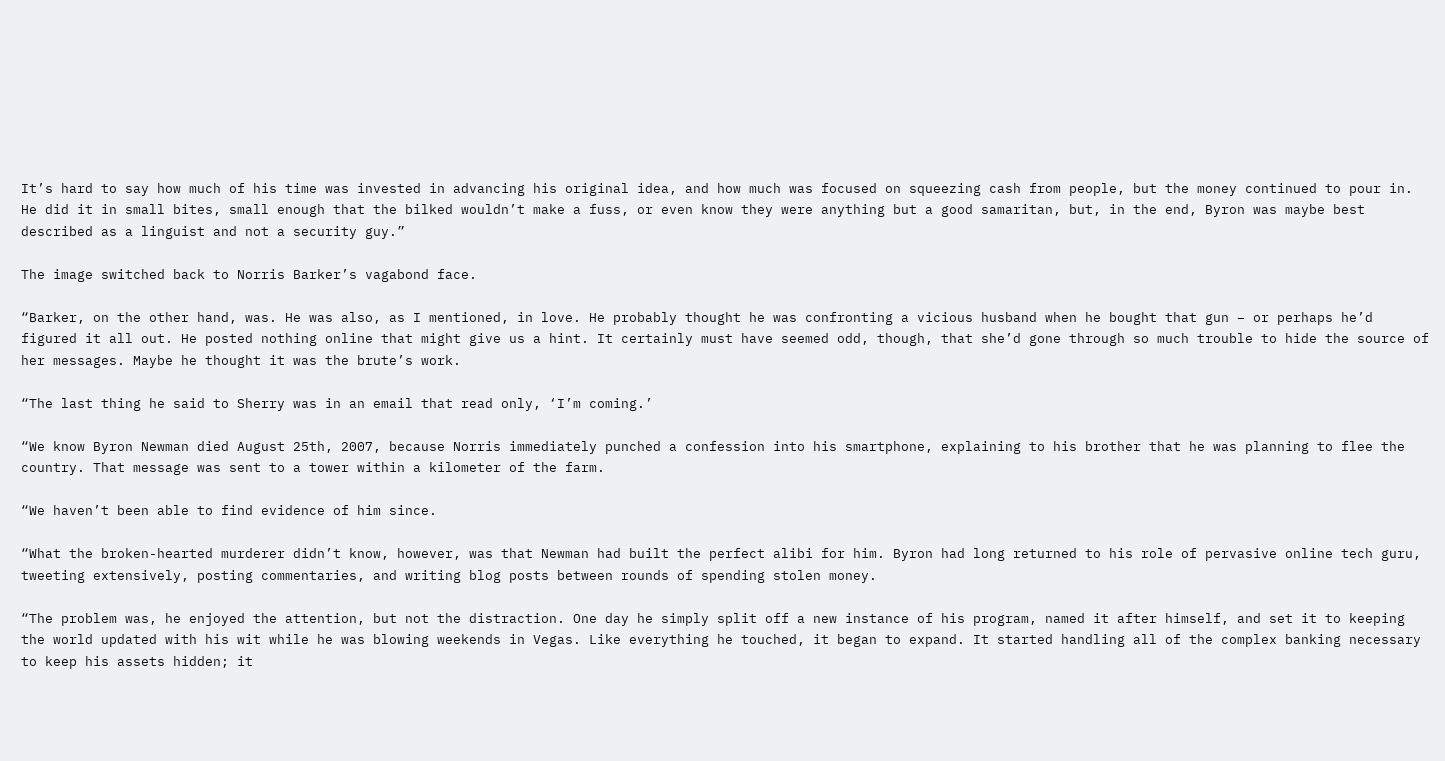It’s hard to say how much of his time was invested in advancing his original idea, and how much was focused on squeezing cash from people, but the money continued to pour in. He did it in small bites, small enough that the bilked wouldn’t make a fuss, or even know they were anything but a good samaritan, but, in the end, Byron was maybe best described as a linguist and not a security guy.”

The image switched back to Norris Barker’s vagabond face.

“Barker, on the other hand, was. He was also, as I mentioned, in love. He probably thought he was confronting a vicious husband when he bought that gun – or perhaps he’d figured it all out. He posted nothing online that might give us a hint. It certainly must have seemed odd, though, that she’d gone through so much trouble to hide the source of her messages. Maybe he thought it was the brute’s work.

“The last thing he said to Sherry was in an email that read only, ‘I’m coming.’

“We know Byron Newman died August 25th, 2007, because Norris immediately punched a confession into his smartphone, explaining to his brother that he was planning to flee the country. That message was sent to a tower within a kilometer of the farm.

“We haven’t been able to find evidence of him since.

“What the broken-hearted murderer didn’t know, however, was that Newman had built the perfect alibi for him. Byron had long returned to his role of pervasive online tech guru, tweeting extensively, posting commentaries, and writing blog posts between rounds of spending stolen money.

“The problem was, he enjoyed the attention, but not the distraction. One day he simply split off a new instance of his program, named it after himself, and set it to keeping the world updated with his wit while he was blowing weekends in Vegas. Like everything he touched, it began to expand. It started handling all of the complex banking necessary to keep his assets hidden; it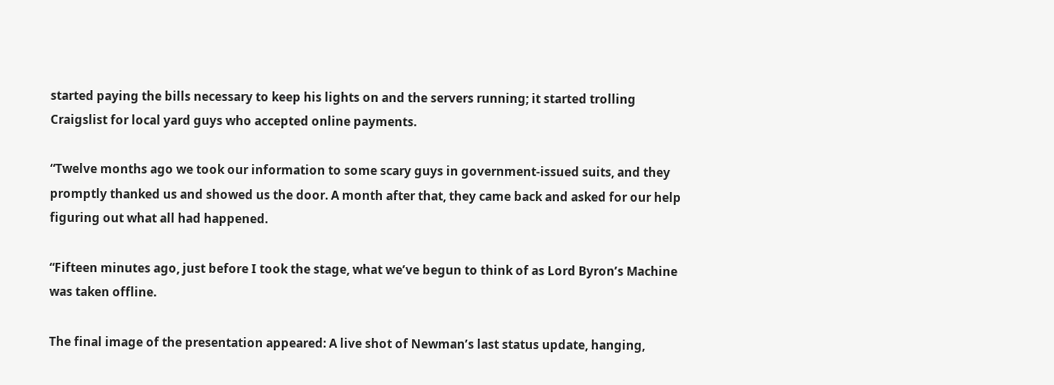started paying the bills necessary to keep his lights on and the servers running; it started trolling Craigslist for local yard guys who accepted online payments.

“Twelve months ago we took our information to some scary guys in government-issued suits, and they promptly thanked us and showed us the door. A month after that, they came back and asked for our help figuring out what all had happened.

“Fifteen minutes ago, just before I took the stage, what we’ve begun to think of as Lord Byron’s Machine was taken offline.

The final image of the presentation appeared: A live shot of Newman’s last status update, hanging,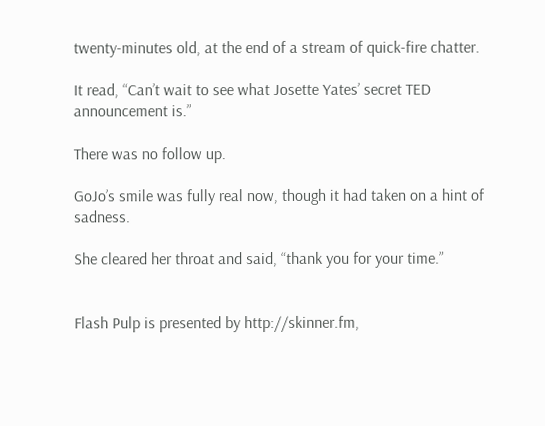twenty-minutes old, at the end of a stream of quick-fire chatter.

It read, “Can’t wait to see what Josette Yates’ secret TED announcement is.”

There was no follow up.

GoJo’s smile was fully real now, though it had taken on a hint of sadness.

She cleared her throat and said, “thank you for your time.”


Flash Pulp is presented by http://skinner.fm,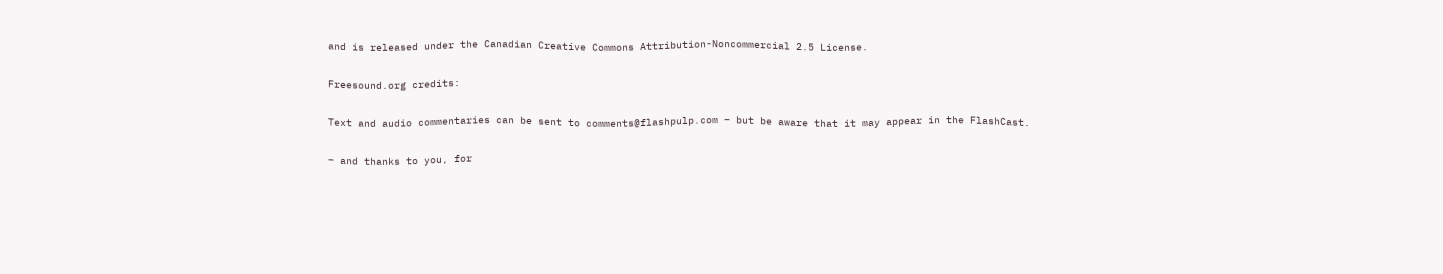and is released under the Canadian Creative Commons Attribution-Noncommercial 2.5 License.

Freesound.org credits:

Text and audio commentaries can be sent to comments@flashpulp.com – but be aware that it may appear in the FlashCast.

– and thanks to you, for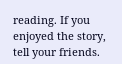reading. If you enjoyed the story, tell your friends.